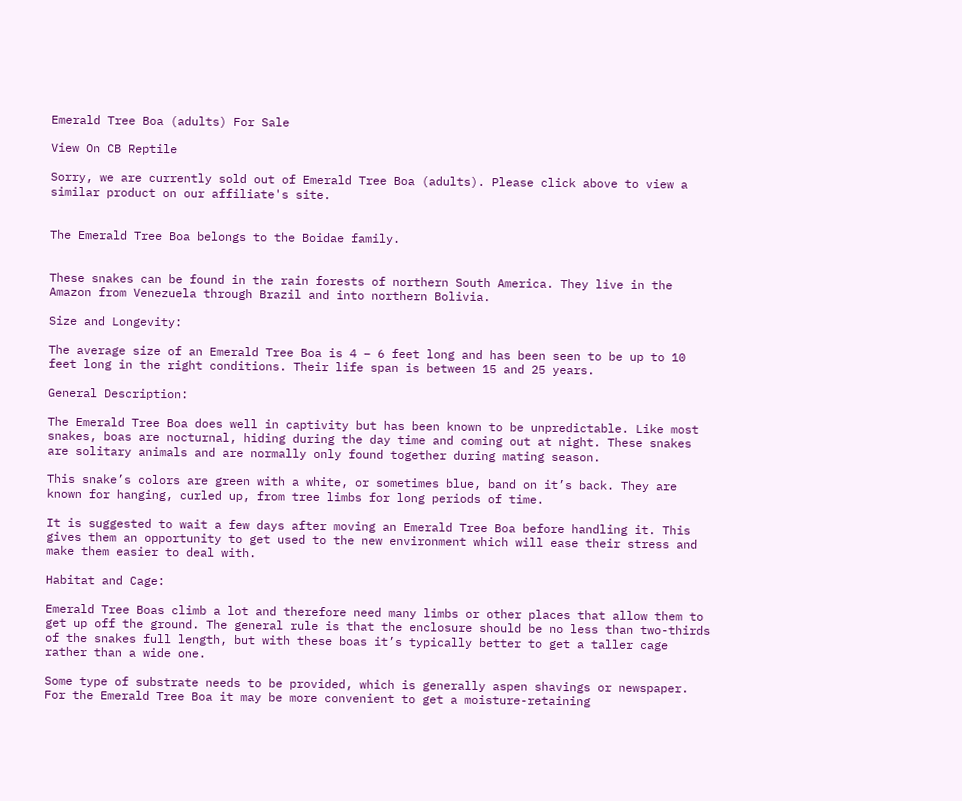Emerald Tree Boa (adults) For Sale

View On CB Reptile

Sorry, we are currently sold out of Emerald Tree Boa (adults). Please click above to view a similar product on our affiliate's site.


The Emerald Tree Boa belongs to the Boidae family.


These snakes can be found in the rain forests of northern South America. They live in the Amazon from Venezuela through Brazil and into northern Bolivia.

Size and Longevity:

The average size of an Emerald Tree Boa is 4 – 6 feet long and has been seen to be up to 10 feet long in the right conditions. Their life span is between 15 and 25 years.

General Description:

The Emerald Tree Boa does well in captivity but has been known to be unpredictable. Like most snakes, boas are nocturnal, hiding during the day time and coming out at night. These snakes are solitary animals and are normally only found together during mating season.

This snake’s colors are green with a white, or sometimes blue, band on it’s back. They are known for hanging, curled up, from tree limbs for long periods of time.

It is suggested to wait a few days after moving an Emerald Tree Boa before handling it. This gives them an opportunity to get used to the new environment which will ease their stress and make them easier to deal with.

Habitat and Cage:

Emerald Tree Boas climb a lot and therefore need many limbs or other places that allow them to get up off the ground. The general rule is that the enclosure should be no less than two-thirds of the snakes full length, but with these boas it’s typically better to get a taller cage rather than a wide one.

Some type of substrate needs to be provided, which is generally aspen shavings or newspaper. For the Emerald Tree Boa it may be more convenient to get a moisture-retaining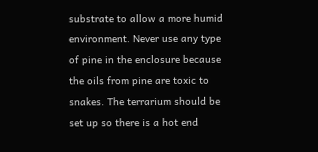substrate to allow a more humid environment. Never use any type of pine in the enclosure because the oils from pine are toxic to snakes. The terrarium should be set up so there is a hot end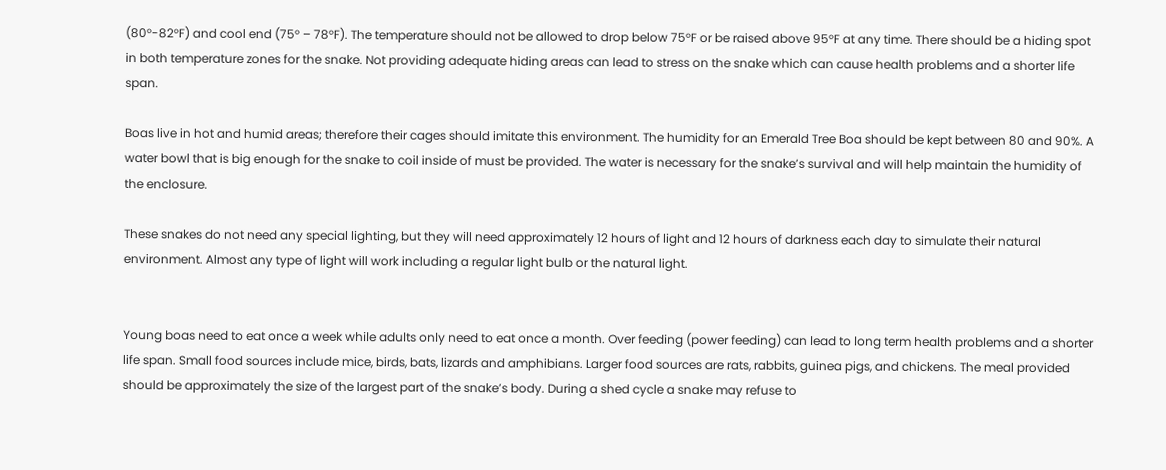(80°-82°F) and cool end (75° – 78°F). The temperature should not be allowed to drop below 75°F or be raised above 95°F at any time. There should be a hiding spot in both temperature zones for the snake. Not providing adequate hiding areas can lead to stress on the snake which can cause health problems and a shorter life span.

Boas live in hot and humid areas; therefore their cages should imitate this environment. The humidity for an Emerald Tree Boa should be kept between 80 and 90%. A water bowl that is big enough for the snake to coil inside of must be provided. The water is necessary for the snake’s survival and will help maintain the humidity of the enclosure.

These snakes do not need any special lighting, but they will need approximately 12 hours of light and 12 hours of darkness each day to simulate their natural environment. Almost any type of light will work including a regular light bulb or the natural light.


Young boas need to eat once a week while adults only need to eat once a month. Over feeding (power feeding) can lead to long term health problems and a shorter life span. Small food sources include mice, birds, bats, lizards and amphibians. Larger food sources are rats, rabbits, guinea pigs, and chickens. The meal provided should be approximately the size of the largest part of the snake’s body. During a shed cycle a snake may refuse to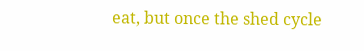eat, but once the shed cycle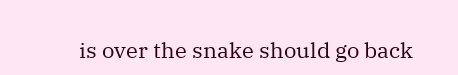is over the snake should go back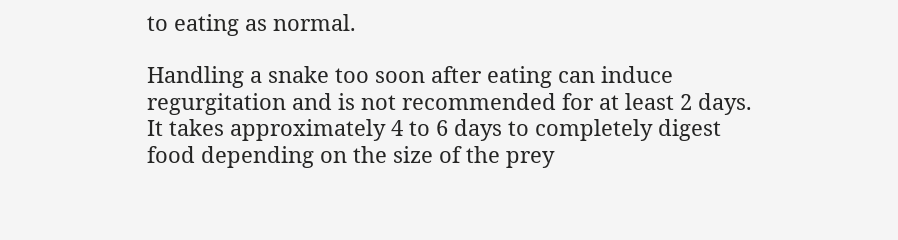to eating as normal.

Handling a snake too soon after eating can induce regurgitation and is not recommended for at least 2 days. It takes approximately 4 to 6 days to completely digest food depending on the size of the prey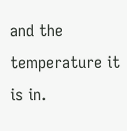and the temperature it is in.